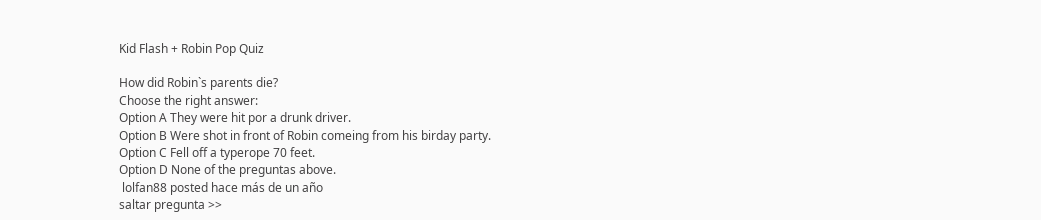Kid Flash + Robin Pop Quiz

How did Robin`s parents die?
Choose the right answer:
Option A They were hit por a drunk driver.
Option B Were shot in front of Robin comeing from his birday party.
Option C Fell off a typerope 70 feet.
Option D None of the preguntas above.
 lolfan88 posted hace más de un año
saltar pregunta >>